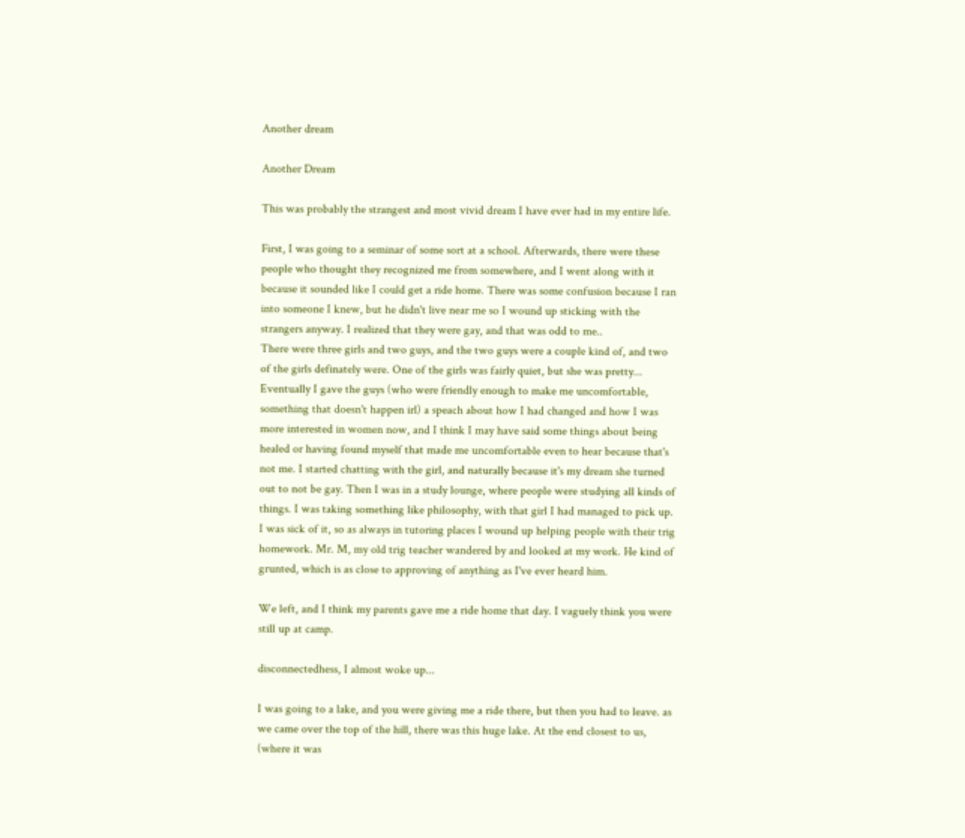Another dream

Another Dream

This was probably the strangest and most vivid dream I have ever had in my entire life.

First, I was going to a seminar of some sort at a school. Afterwards, there were these people who thought they recognized me from somewhere, and I went along with it because it sounded like I could get a ride home. There was some confusion because I ran into someone I knew, but he didn't live near me so I wound up sticking with the strangers anyway. I realized that they were gay, and that was odd to me..
There were three girls and two guys, and the two guys were a couple kind of, and two of the girls definately were. One of the girls was fairly quiet, but she was pretty... Eventually I gave the guys (who were friendly enough to make me uncomfortable, something that doesn't happen irl) a speach about how I had changed and how I was more interested in women now, and I think I may have said some things about being healed or having found myself that made me uncomfortable even to hear because that's not me. I started chatting with the girl, and naturally because it's my dream she turned out to not be gay. Then I was in a study lounge, where people were studying all kinds of things. I was taking something like philosophy, with that girl I had managed to pick up. I was sick of it, so as always in tutoring places I wound up helping people with their trig homework. Mr. M, my old trig teacher wandered by and looked at my work. He kind of grunted, which is as close to approving of anything as I've ever heard him.

We left, and I think my parents gave me a ride home that day. I vaguely think you were still up at camp.

disconnectedhess, I almost woke up...

I was going to a lake, and you were giving me a ride there, but then you had to leave. as we came over the top of the hill, there was this huge lake. At the end closest to us, (where it was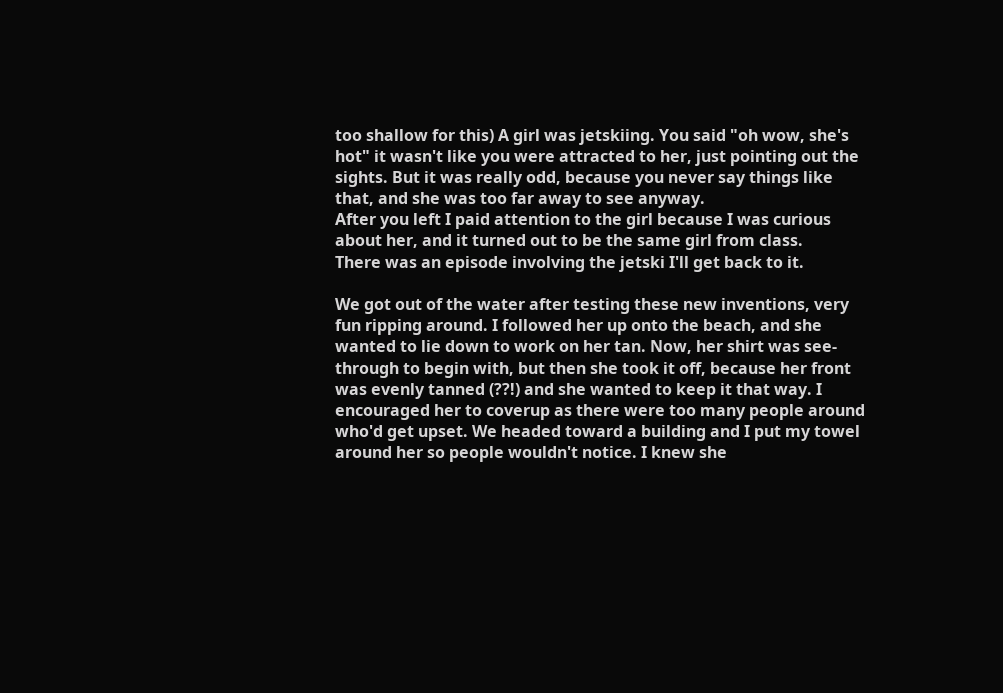too shallow for this) A girl was jetskiing. You said "oh wow, she's hot" it wasn't like you were attracted to her, just pointing out the sights. But it was really odd, because you never say things like that, and she was too far away to see anyway.
After you left I paid attention to the girl because I was curious about her, and it turned out to be the same girl from class.
There was an episode involving the jetski I'll get back to it.

We got out of the water after testing these new inventions, very fun ripping around. I followed her up onto the beach, and she wanted to lie down to work on her tan. Now, her shirt was see-through to begin with, but then she took it off, because her front was evenly tanned (??!) and she wanted to keep it that way. I encouraged her to coverup as there were too many people around who'd get upset. We headed toward a building and I put my towel around her so people wouldn't notice. I knew she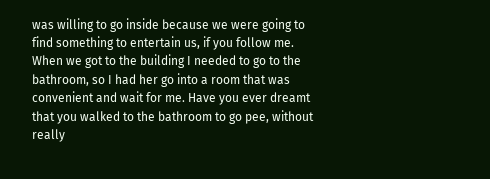was willing to go inside because we were going to find something to entertain us, if you follow me. When we got to the building I needed to go to the bathroom, so I had her go into a room that was convenient and wait for me. Have you ever dreamt that you walked to the bathroom to go pee, without really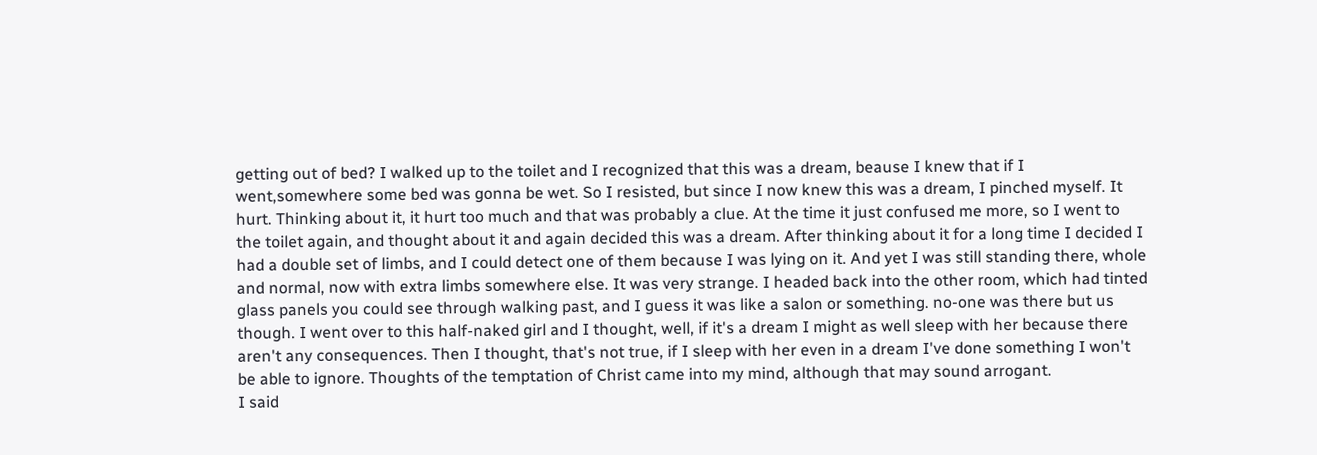getting out of bed? I walked up to the toilet and I recognized that this was a dream, beause I knew that if I went,somewhere some bed was gonna be wet. So I resisted, but since I now knew this was a dream, I pinched myself. It hurt. Thinking about it, it hurt too much and that was probably a clue. At the time it just confused me more, so I went to the toilet again, and thought about it and again decided this was a dream. After thinking about it for a long time I decided I had a double set of limbs, and I could detect one of them because I was lying on it. And yet I was still standing there, whole and normal, now with extra limbs somewhere else. It was very strange. I headed back into the other room, which had tinted glass panels you could see through walking past, and I guess it was like a salon or something. no-one was there but us though. I went over to this half-naked girl and I thought, well, if it's a dream I might as well sleep with her because there aren't any consequences. Then I thought, that's not true, if I sleep with her even in a dream I've done something I won't be able to ignore. Thoughts of the temptation of Christ came into my mind, although that may sound arrogant.
I said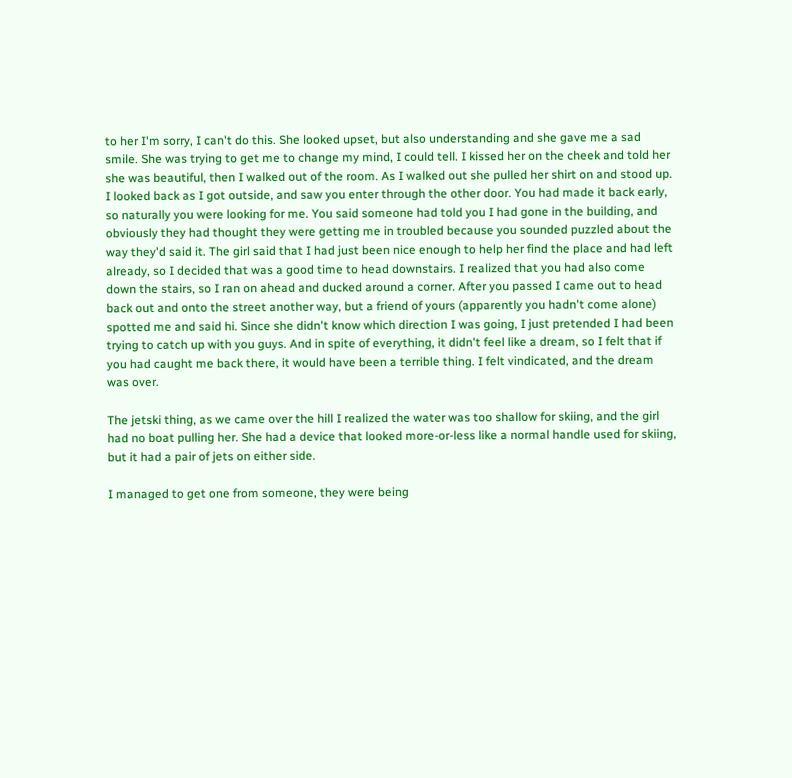to her I'm sorry, I can't do this. She looked upset, but also understanding and she gave me a sad smile. She was trying to get me to change my mind, I could tell. I kissed her on the cheek and told her she was beautiful, then I walked out of the room. As I walked out she pulled her shirt on and stood up. I looked back as I got outside, and saw you enter through the other door. You had made it back early, so naturally you were looking for me. You said someone had told you I had gone in the building, and obviously they had thought they were getting me in troubled because you sounded puzzled about the way they'd said it. The girl said that I had just been nice enough to help her find the place and had left already, so I decided that was a good time to head downstairs. I realized that you had also come down the stairs, so I ran on ahead and ducked around a corner. After you passed I came out to head back out and onto the street another way, but a friend of yours (apparently you hadn't come alone) spotted me and said hi. Since she didn't know which direction I was going, I just pretended I had been trying to catch up with you guys. And in spite of everything, it didn't feel like a dream, so I felt that if you had caught me back there, it would have been a terrible thing. I felt vindicated, and the dream was over.

The jetski thing, as we came over the hill I realized the water was too shallow for skiing, and the girl had no boat pulling her. She had a device that looked more-or-less like a normal handle used for skiing, but it had a pair of jets on either side.

I managed to get one from someone, they were being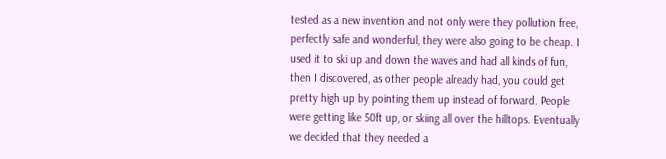tested as a new invention and not only were they pollution free, perfectly safe and wonderful, they were also going to be cheap. I used it to ski up and down the waves and had all kinds of fun, then I discovered, as other people already had, you could get pretty high up by pointing them up instead of forward. People were getting like 50ft up, or skiing all over the hilltops. Eventually we decided that they needed a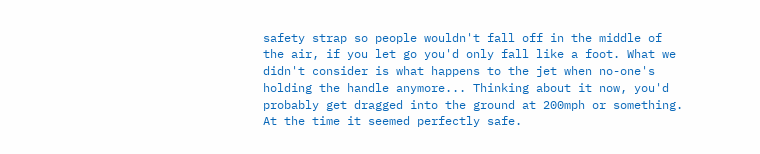safety strap so people wouldn't fall off in the middle of the air, if you let go you'd only fall like a foot. What we didn't consider is what happens to the jet when no-one's holding the handle anymore... Thinking about it now, you'd probably get dragged into the ground at 200mph or something. At the time it seemed perfectly safe.